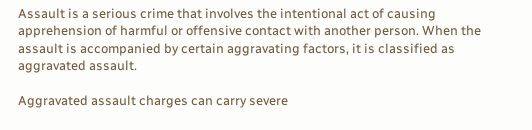Assault is a serious crime that involves the intentional act of causing apprehension of harmful or offensive contact with another person. When the assault is accompanied by certain aggravating factors, it is classified as aggravated assault.

Aggravated assault charges can carry severe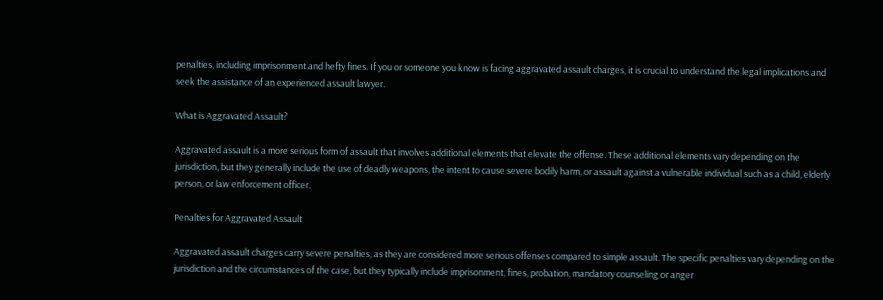penalties, including imprisonment and hefty fines. If you or someone you know is facing aggravated assault charges, it is crucial to understand the legal implications and seek the assistance of an experienced assault lawyer.

What is Aggravated Assault?

Aggravated assault is a more serious form of assault that involves additional elements that elevate the offense. These additional elements vary depending on the jurisdiction, but they generally include the use of deadly weapons, the intent to cause severe bodily harm, or assault against a vulnerable individual such as a child, elderly person, or law enforcement officer.

Penalties for Aggravated Assault

Aggravated assault charges carry severe penalties, as they are considered more serious offenses compared to simple assault. The specific penalties vary depending on the jurisdiction and the circumstances of the case, but they typically include imprisonment, fines, probation, mandatory counseling or anger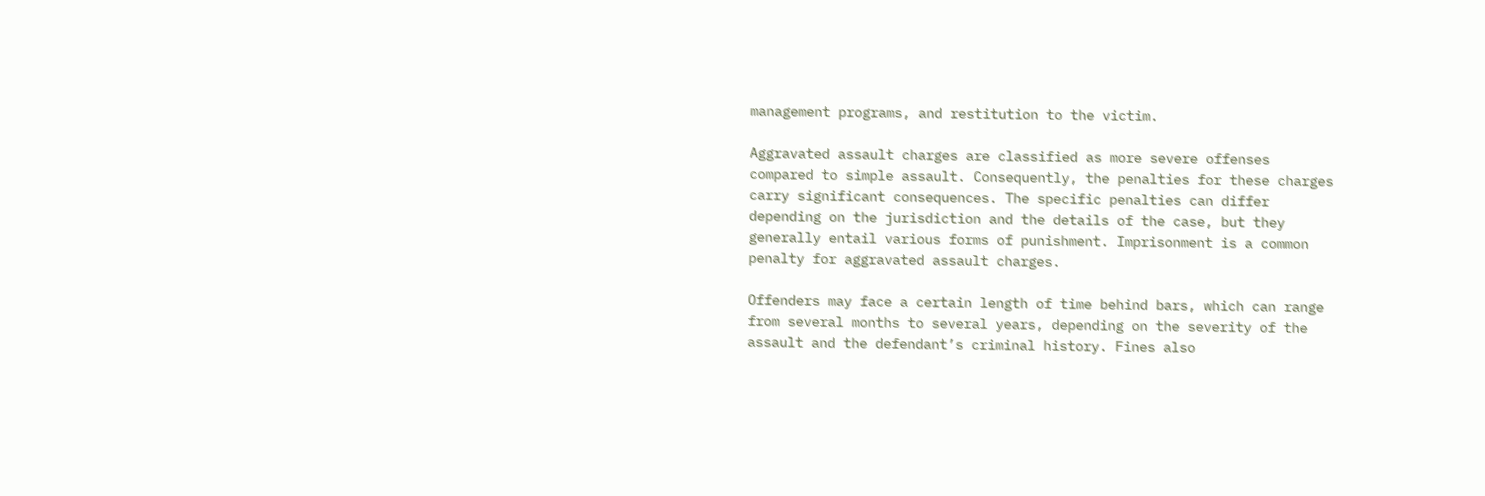management programs, and restitution to the victim.

Aggravated assault charges are classified as more severe offenses compared to simple assault. Consequently, the penalties for these charges carry significant consequences. The specific penalties can differ depending on the jurisdiction and the details of the case, but they generally entail various forms of punishment. Imprisonment is a common penalty for aggravated assault charges.

Offenders may face a certain length of time behind bars, which can range from several months to several years, depending on the severity of the assault and the defendant’s criminal history. Fines also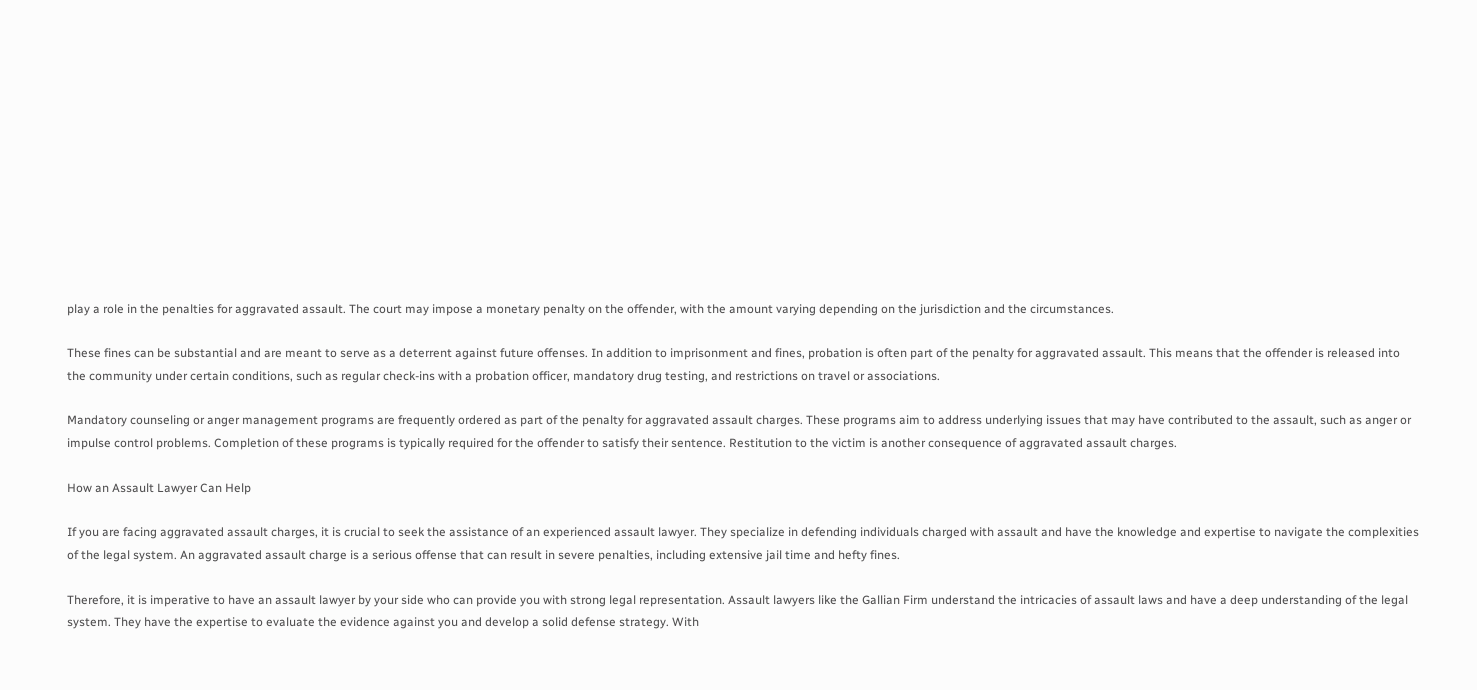play a role in the penalties for aggravated assault. The court may impose a monetary penalty on the offender, with the amount varying depending on the jurisdiction and the circumstances.

These fines can be substantial and are meant to serve as a deterrent against future offenses. In addition to imprisonment and fines, probation is often part of the penalty for aggravated assault. This means that the offender is released into the community under certain conditions, such as regular check-ins with a probation officer, mandatory drug testing, and restrictions on travel or associations.

Mandatory counseling or anger management programs are frequently ordered as part of the penalty for aggravated assault charges. These programs aim to address underlying issues that may have contributed to the assault, such as anger or impulse control problems. Completion of these programs is typically required for the offender to satisfy their sentence. Restitution to the victim is another consequence of aggravated assault charges.

How an Assault Lawyer Can Help

If you are facing aggravated assault charges, it is crucial to seek the assistance of an experienced assault lawyer. They specialize in defending individuals charged with assault and have the knowledge and expertise to navigate the complexities of the legal system. An aggravated assault charge is a serious offense that can result in severe penalties, including extensive jail time and hefty fines.

Therefore, it is imperative to have an assault lawyer by your side who can provide you with strong legal representation. Assault lawyers like the Gallian Firm understand the intricacies of assault laws and have a deep understanding of the legal system. They have the expertise to evaluate the evidence against you and develop a solid defense strategy. With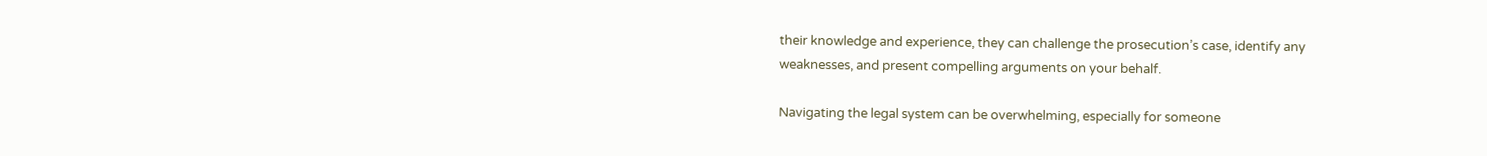their knowledge and experience, they can challenge the prosecution’s case, identify any weaknesses, and present compelling arguments on your behalf.

Navigating the legal system can be overwhelming, especially for someone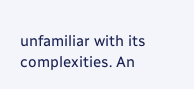unfamiliar with its complexities. An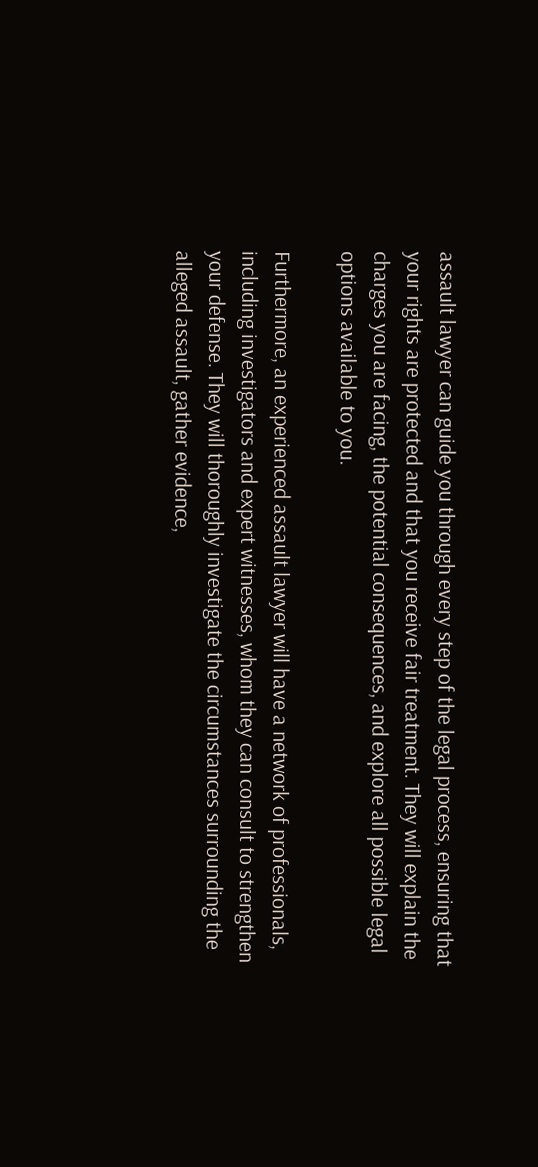assault lawyer can guide you through every step of the legal process, ensuring that your rights are protected and that you receive fair treatment. They will explain the charges you are facing, the potential consequences, and explore all possible legal options available to you.

Furthermore, an experienced assault lawyer will have a network of professionals, including investigators and expert witnesses, whom they can consult to strengthen your defense. They will thoroughly investigate the circumstances surrounding the alleged assault, gather evidence,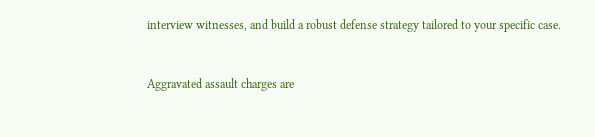interview witnesses, and build a robust defense strategy tailored to your specific case.


Aggravated assault charges are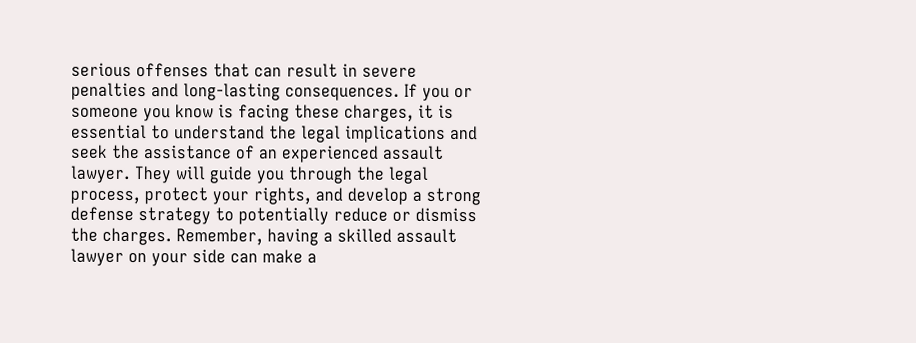serious offenses that can result in severe penalties and long-lasting consequences. If you or someone you know is facing these charges, it is essential to understand the legal implications and seek the assistance of an experienced assault lawyer. They will guide you through the legal process, protect your rights, and develop a strong defense strategy to potentially reduce or dismiss the charges. Remember, having a skilled assault lawyer on your side can make a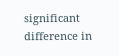significant difference in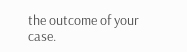the outcome of your case.